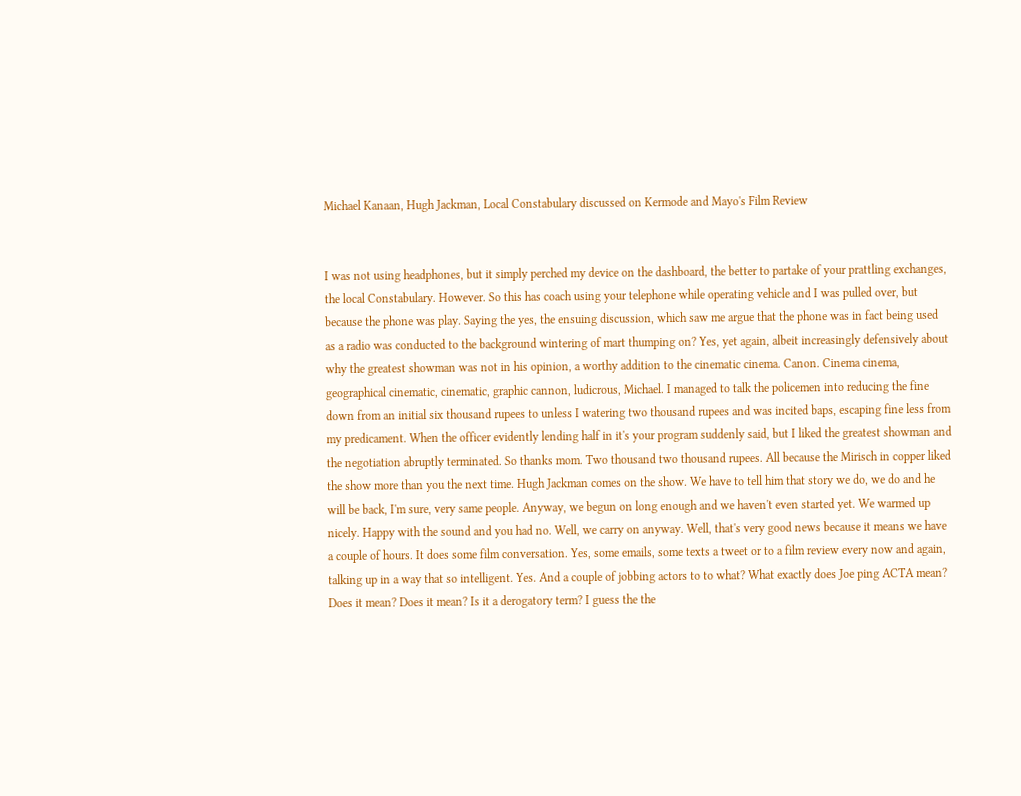Michael Kanaan, Hugh Jackman, Local Constabulary discussed on Kermode and Mayo's Film Review


I was not using headphones, but it simply perched my device on the dashboard, the better to partake of your prattling exchanges, the local Constabulary. However. So this has coach using your telephone while operating vehicle and I was pulled over, but because the phone was play. Saying the yes, the ensuing discussion, which saw me argue that the phone was in fact being used as a radio was conducted to the background wintering of mart thumping on? Yes, yet again, albeit increasingly defensively about why the greatest showman was not in his opinion, a worthy addition to the cinematic cinema. Canon. Cinema cinema, geographical cinematic, cinematic, graphic cannon, ludicrous, Michael. I managed to talk the policemen into reducing the fine down from an initial six thousand rupees to unless I watering two thousand rupees and was incited baps, escaping fine less from my predicament. When the officer evidently lending half in it's your program suddenly said, but I liked the greatest showman and the negotiation abruptly terminated. So thanks mom. Two thousand two thousand rupees. All because the Mirisch in copper liked the show more than you the next time. Hugh Jackman comes on the show. We have to tell him that story we do, we do and he will be back, I'm sure, very same people. Anyway, we begun on long enough and we haven't even started yet. We warmed up nicely. Happy with the sound and you had no. Well, we carry on anyway. Well, that's very good news because it means we have a couple of hours. It does some film conversation. Yes, some emails, some texts a tweet or to a film review every now and again, talking up in a way that so intelligent. Yes. And a couple of jobbing actors to to what? What exactly does Joe ping ACTA mean? Does it mean? Does it mean? Is it a derogatory term? I guess the the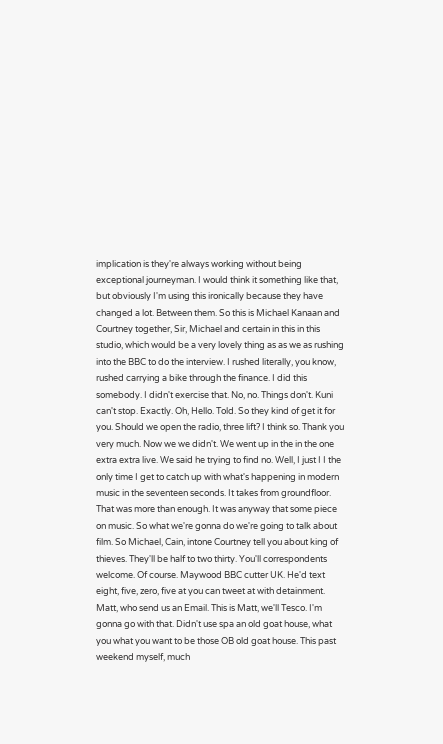implication is they're always working without being exceptional journeyman. I would think it something like that, but obviously I'm using this ironically because they have changed a lot. Between them. So this is Michael Kanaan and Courtney together, Sir, Michael and certain in this in this studio, which would be a very lovely thing as as we as rushing into the BBC to do the interview. I rushed literally, you know, rushed carrying a bike through the finance. I did this somebody. I didn't exercise that. No, no. Things don't. Kuni can't stop. Exactly. Oh, Hello. Told. So they kind of get it for you. Should we open the radio, three lift? I think so. Thank you very much. Now we we didn't. We went up in the in the one extra extra live. We said he trying to find no. Well, I just I I the only time I get to catch up with what's happening in modern music in the seventeen seconds. It takes from groundfloor. That was more than enough. It was anyway that some piece on music. So what we're gonna do we're going to talk about film. So Michael, Cain, intone Courtney tell you about king of thieves. They'll be half to two thirty. You'll correspondents welcome. Of course. Maywood BBC cutter UK. He'd text eight, five, zero, five at you can tweet at with detainment. Matt, who send us an Email. This is Matt, we'll Tesco. I'm gonna go with that. Didn't use spa an old goat house, what you what you want to be those OB old goat house. This past weekend myself, much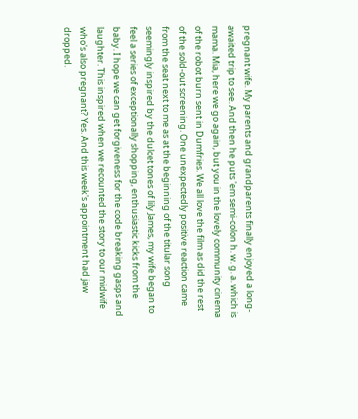pregnant wife. My parents and grandparents finally enjoyed a long-awaited trip to see. And then he puts 'em semi-colon h. w. g. a. which is mama. Mia, here we go again, but you in the lovely community cinema of the robot burn sent in Dumfries. We all love the film as did the rest of the sold-out screening. One unexpectedly positive reaction came from the seat next to me as at the beginning of the titular song seemingly inspired by the dulcet tones of lily James, my wife began to feel a series of exceptionally shopping, enthusiastic kicks from the baby. I hope we can get forgiveness for the code breaking gasps and laughter. This inspired when we recounted the story to our midwife who's also pregnant? Yes. And this week's appointment had jaw dropped.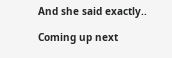And she said exactly..

Coming up next